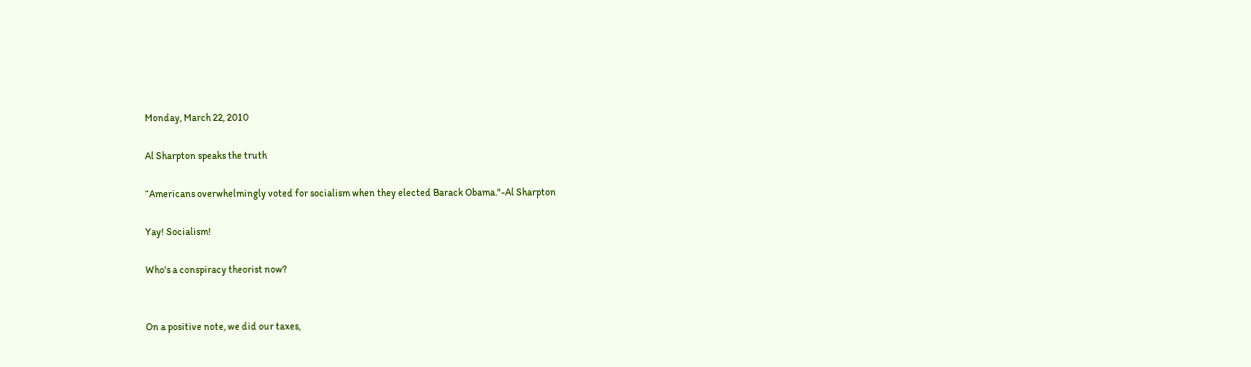Monday, March 22, 2010

Al Sharpton speaks the truth

“Americans overwhelmingly voted for socialism when they elected Barack Obama."-Al Sharpton

Yay! Socialism!

Who's a conspiracy theorist now?


On a positive note, we did our taxes,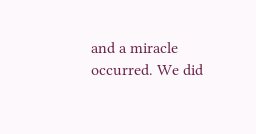and a miracle occurred. We did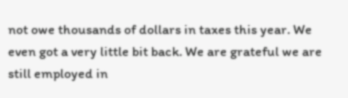not owe thousands of dollars in taxes this year. We even got a very little bit back. We are grateful we are still employed in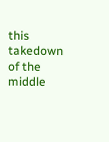this takedown of the middle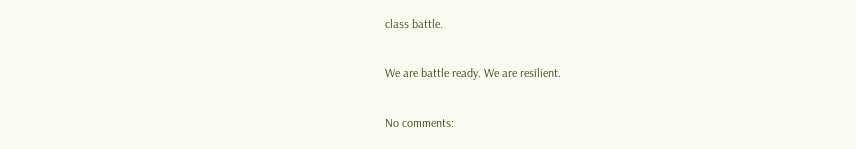class battle.

We are battle ready. We are resilient.

No comments: